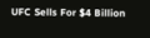UFC Sells For $4 Billion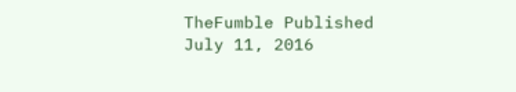TheFumble Published July 11, 2016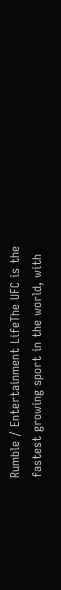Rumble / Entertainment LifeThe UFC is the fastest growing sport in the world, with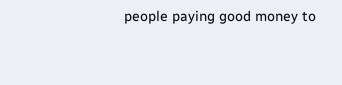people paying good money to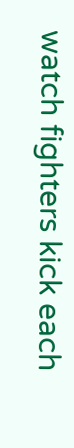watch fighters kick each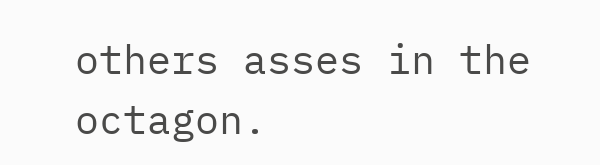others asses in the octagon.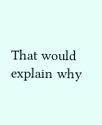That would explain why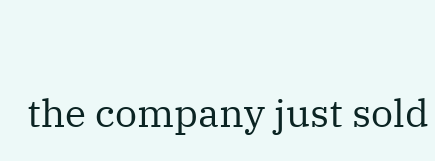the company just sold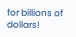for billions of dollars!